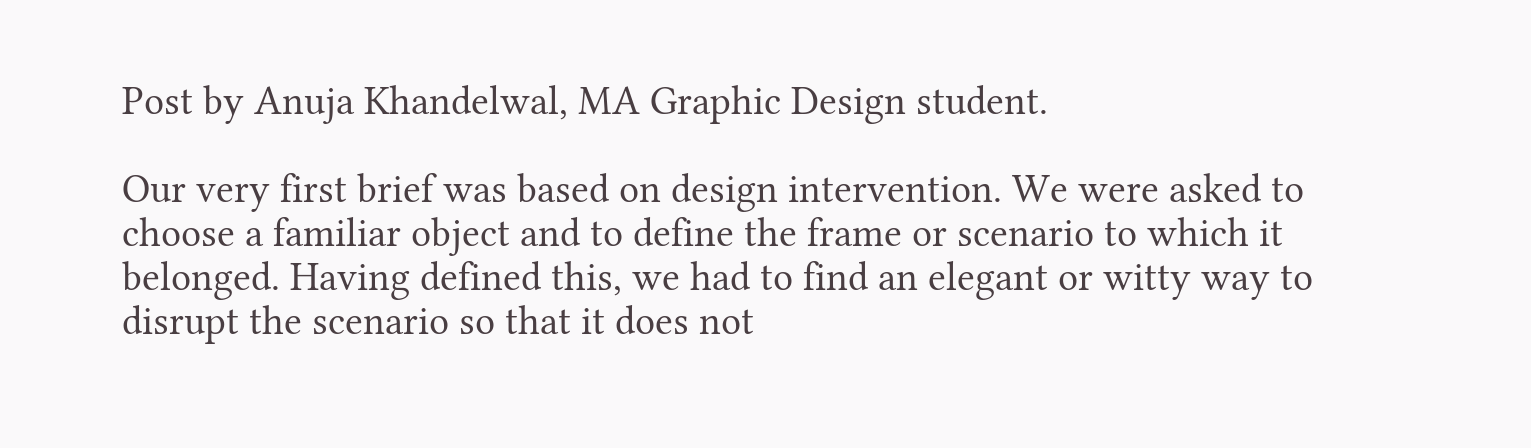Post by Anuja Khandelwal, MA Graphic Design student.

Our very first brief was based on design intervention. We were asked to choose a familiar object and to define the frame or scenario to which it belonged. Having defined this, we had to find an elegant or witty way to disrupt the scenario so that it does not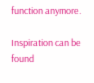function anymore.

Inspiration can be found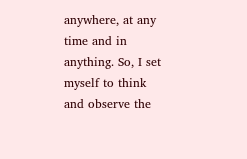anywhere, at any time and in anything. So, I set myself to think and observe the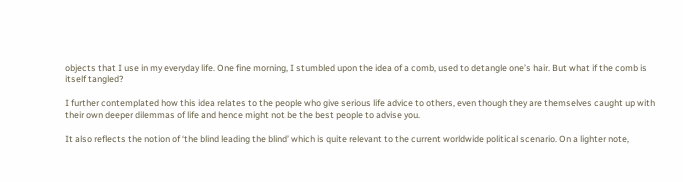objects that I use in my everyday life. One fine morning, I stumbled upon the idea of a comb, used to detangle one’s hair. But what if the comb is itself tangled?

I further contemplated how this idea relates to the people who give serious life advice to others, even though they are themselves caught up with their own deeper dilemmas of life and hence might not be the best people to advise you.

It also reflects the notion of ‘the blind leading the blind’ which is quite relevant to the current worldwide political scenario. On a lighter note,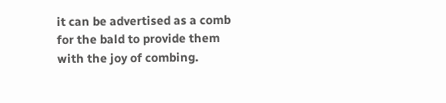it can be advertised as a comb for the bald to provide them with the joy of combing.